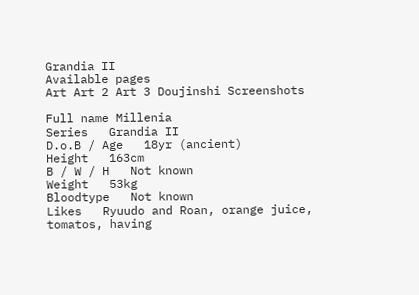Grandia II
Available pages
Art Art 2 Art 3 Doujinshi Screenshots

Full name Millenia
Series   Grandia II
D.o.B / Age   18yr (ancient)
Height   163cm
B / W / H   Not known
Weight   53kg
Bloodtype   Not known
Likes   Ryuudo and Roan, orange juice, tomatos, having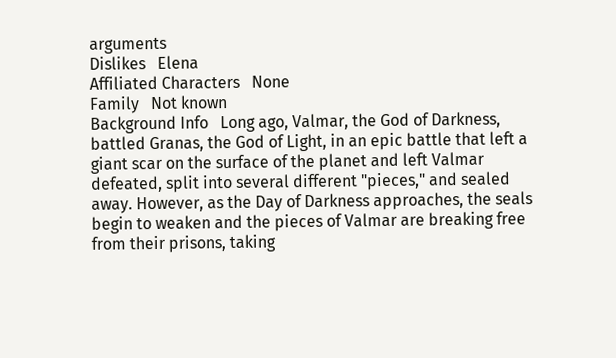arguments
Dislikes   Elena
Affiliated Characters   None
Family   Not known
Background Info   Long ago, Valmar, the God of Darkness, battled Granas, the God of Light, in an epic battle that left a giant scar on the surface of the planet and left Valmar defeated, split into several different "pieces," and sealed away. However, as the Day of Darkness approaches, the seals begin to weaken and the pieces of Valmar are breaking free from their prisons, taking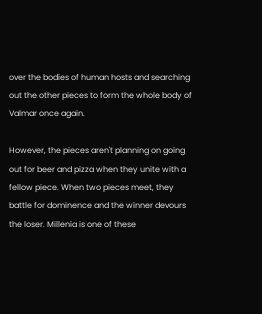over the bodies of human hosts and searching out the other pieces to form the whole body of Valmar once again.

However, the pieces aren't planning on going out for beer and pizza when they unite with a fellow piece. When two pieces meet, they battle for dominence and the winner devours the loser. Millenia is one of these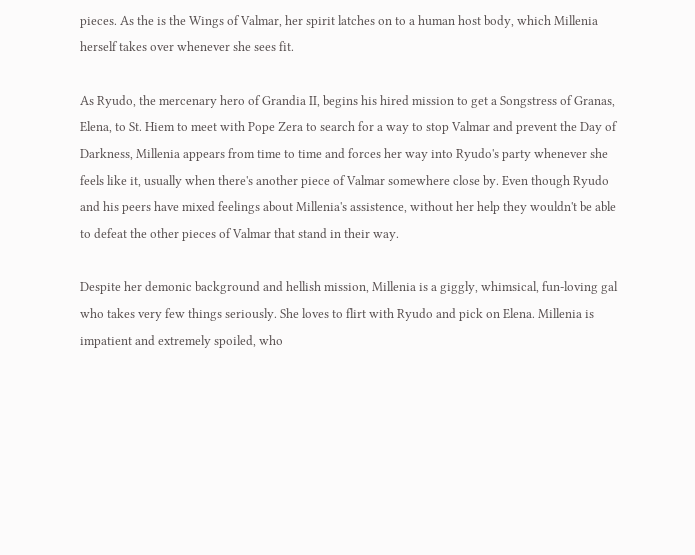pieces. As the is the Wings of Valmar, her spirit latches on to a human host body, which Millenia herself takes over whenever she sees fit.

As Ryudo, the mercenary hero of Grandia II, begins his hired mission to get a Songstress of Granas, Elena, to St. Hiem to meet with Pope Zera to search for a way to stop Valmar and prevent the Day of Darkness, Millenia appears from time to time and forces her way into Ryudo's party whenever she feels like it, usually when there's another piece of Valmar somewhere close by. Even though Ryudo and his peers have mixed feelings about Millenia's assistence, without her help they wouldn't be able to defeat the other pieces of Valmar that stand in their way.

Despite her demonic background and hellish mission, Millenia is a giggly, whimsical, fun-loving gal who takes very few things seriously. She loves to flirt with Ryudo and pick on Elena. Millenia is impatient and extremely spoiled, who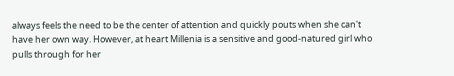always feels the need to be the center of attention and quickly pouts when she can't have her own way. However, at heart Millenia is a sensitive and good-natured girl who pulls through for her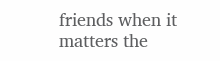friends when it matters the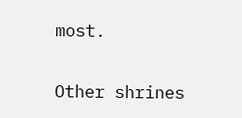most.

Other shrines